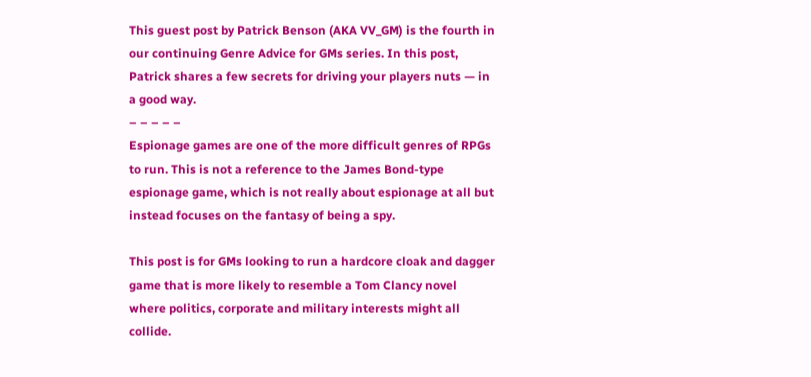This guest post by Patrick Benson (AKA VV_GM) is the fourth in our continuing Genre Advice for GMs series. In this post, Patrick shares a few secrets for driving your players nuts — in a good way.
– – – – –
Espionage games are one of the more difficult genres of RPGs to run. This is not a reference to the James Bond-type espionage game, which is not really about espionage at all but instead focuses on the fantasy of being a spy.

This post is for GMs looking to run a hardcore cloak and dagger game that is more likely to resemble a Tom Clancy novel where politics, corporate and military interests might all collide.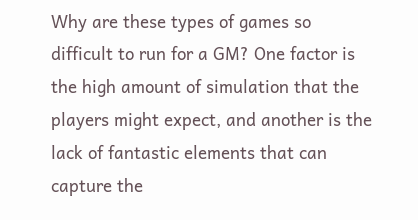Why are these types of games so difficult to run for a GM? One factor is the high amount of simulation that the players might expect, and another is the lack of fantastic elements that can capture the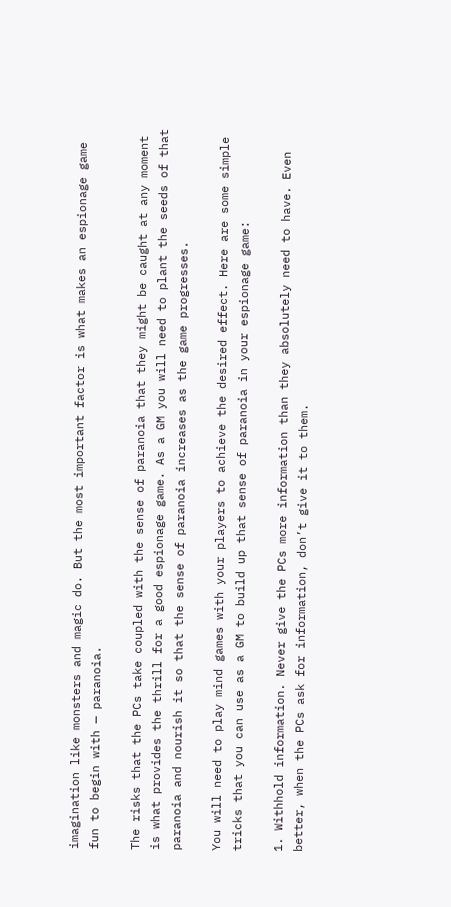imagination like monsters and magic do. But the most important factor is what makes an espionage game fun to begin with — paranoia.

The risks that the PCs take coupled with the sense of paranoia that they might be caught at any moment is what provides the thrill for a good espionage game. As a GM you will need to plant the seeds of that paranoia and nourish it so that the sense of paranoia increases as the game progresses.

You will need to play mind games with your players to achieve the desired effect. Here are some simple tricks that you can use as a GM to build up that sense of paranoia in your espionage game:

1. Withhold information. Never give the PCs more information than they absolutely need to have. Even better, when the PCs ask for information, don’t give it to them.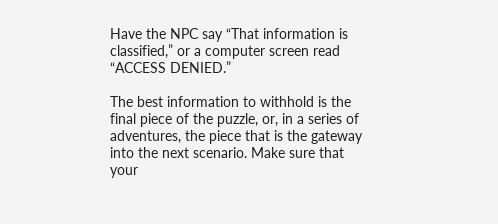Have the NPC say “That information is classified,” or a computer screen read “ACCESS DENIED.”

The best information to withhold is the final piece of the puzzle, or, in a series of adventures, the piece that is the gateway into the next scenario. Make sure that your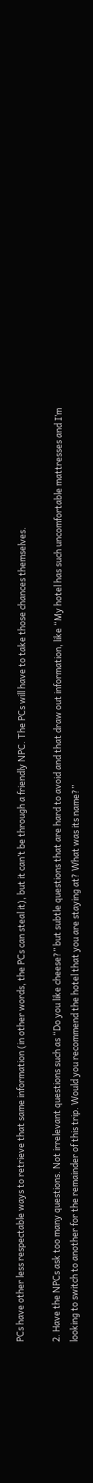PCs have other less respectable ways to retrieve that same information (in other words, the PCs can steal it), but it can’t be through a friendly NPC. The PCs will have to take those chances themselves.

2. Have the NPCs ask too many questions. Not irrelevant questions such as “Do you like cheese?” but subtle questions that are hard to avoid and that draw out information, like “My hotel has such uncomfortable mattresses and I’m looking to switch to another for the remainder of this trip. Would you recommend the hotel that you are staying at? What was its name?”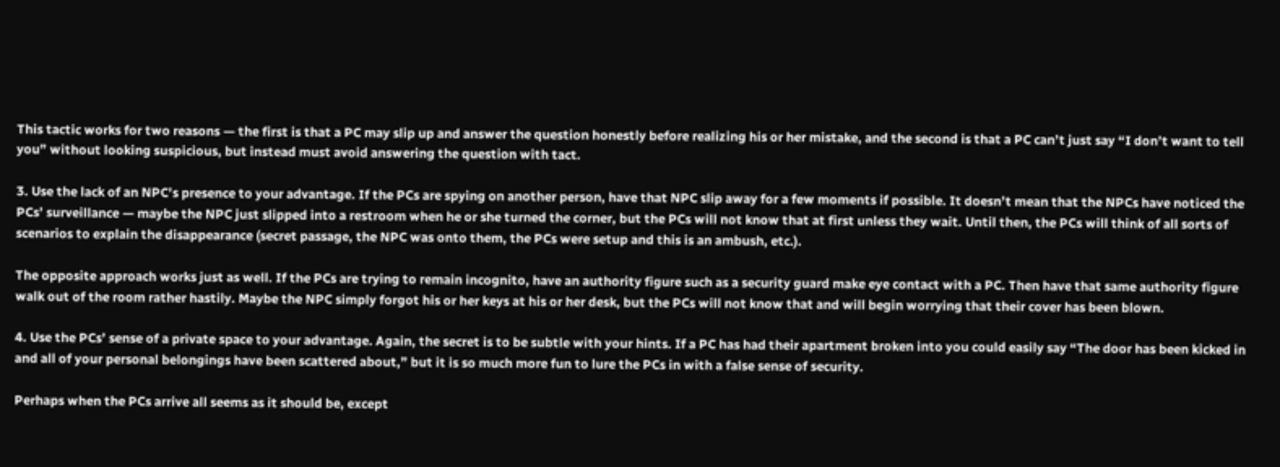This tactic works for two reasons — the first is that a PC may slip up and answer the question honestly before realizing his or her mistake, and the second is that a PC can’t just say “I don’t want to tell you” without looking suspicious, but instead must avoid answering the question with tact.

3. Use the lack of an NPC’s presence to your advantage. If the PCs are spying on another person, have that NPC slip away for a few moments if possible. It doesn’t mean that the NPCs have noticed the PCs’ surveillance — maybe the NPC just slipped into a restroom when he or she turned the corner, but the PCs will not know that at first unless they wait. Until then, the PCs will think of all sorts of scenarios to explain the disappearance (secret passage, the NPC was onto them, the PCs were setup and this is an ambush, etc.).

The opposite approach works just as well. If the PCs are trying to remain incognito, have an authority figure such as a security guard make eye contact with a PC. Then have that same authority figure walk out of the room rather hastily. Maybe the NPC simply forgot his or her keys at his or her desk, but the PCs will not know that and will begin worrying that their cover has been blown.

4. Use the PCs’ sense of a private space to your advantage. Again, the secret is to be subtle with your hints. If a PC has had their apartment broken into you could easily say “The door has been kicked in and all of your personal belongings have been scattered about,” but it is so much more fun to lure the PCs in with a false sense of security.

Perhaps when the PCs arrive all seems as it should be, except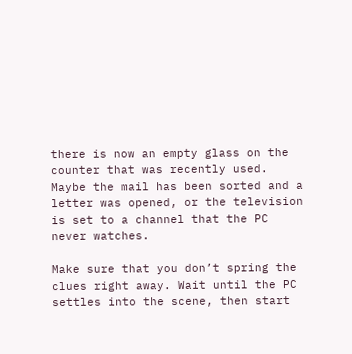there is now an empty glass on the counter that was recently used. Maybe the mail has been sorted and a letter was opened, or the television is set to a channel that the PC never watches.

Make sure that you don’t spring the clues right away. Wait until the PC settles into the scene, then start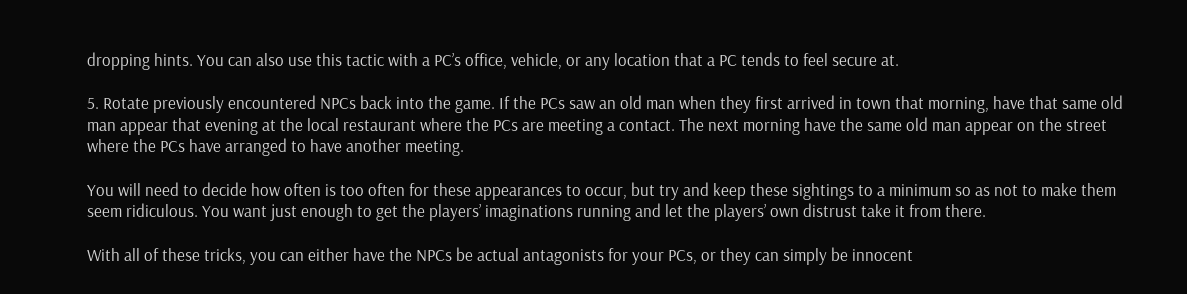dropping hints. You can also use this tactic with a PC’s office, vehicle, or any location that a PC tends to feel secure at.

5. Rotate previously encountered NPCs back into the game. If the PCs saw an old man when they first arrived in town that morning, have that same old man appear that evening at the local restaurant where the PCs are meeting a contact. The next morning have the same old man appear on the street where the PCs have arranged to have another meeting.

You will need to decide how often is too often for these appearances to occur, but try and keep these sightings to a minimum so as not to make them seem ridiculous. You want just enough to get the players’ imaginations running and let the players’ own distrust take it from there.

With all of these tricks, you can either have the NPCs be actual antagonists for your PCs, or they can simply be innocent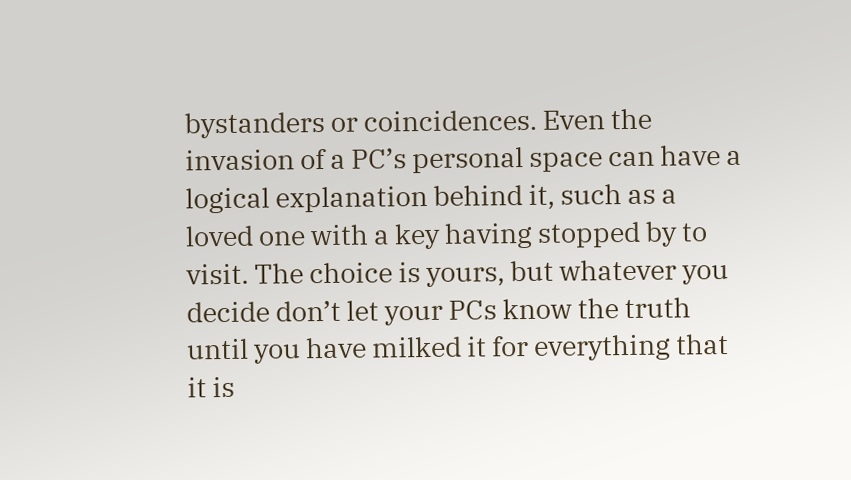bystanders or coincidences. Even the invasion of a PC’s personal space can have a logical explanation behind it, such as a loved one with a key having stopped by to visit. The choice is yours, but whatever you decide don’t let your PCs know the truth until you have milked it for everything that it is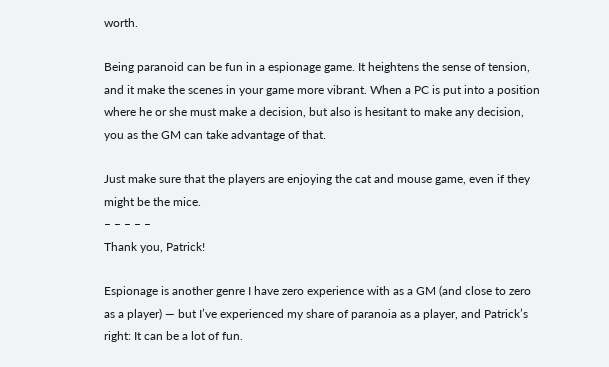worth.

Being paranoid can be fun in a espionage game. It heightens the sense of tension, and it make the scenes in your game more vibrant. When a PC is put into a position where he or she must make a decision, but also is hesitant to make any decision, you as the GM can take advantage of that.

Just make sure that the players are enjoying the cat and mouse game, even if they might be the mice.
– – – – –
Thank you, Patrick!

Espionage is another genre I have zero experience with as a GM (and close to zero as a player) — but I’ve experienced my share of paranoia as a player, and Patrick’s right: It can be a lot of fun.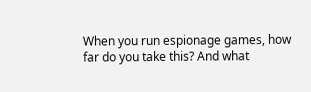When you run espionage games, how far do you take this? And what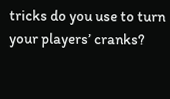tricks do you use to turn your players’ cranks?